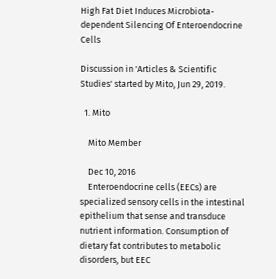High Fat Diet Induces Microbiota-dependent Silencing Of Enteroendocrine Cells

Discussion in 'Articles & Scientific Studies' started by Mito, Jun 29, 2019.

  1. Mito

    Mito Member

    Dec 10, 2016
    Enteroendocrine cells (EECs) are specialized sensory cells in the intestinal epithelium that sense and transduce nutrient information. Consumption of dietary fat contributes to metabolic disorders, but EEC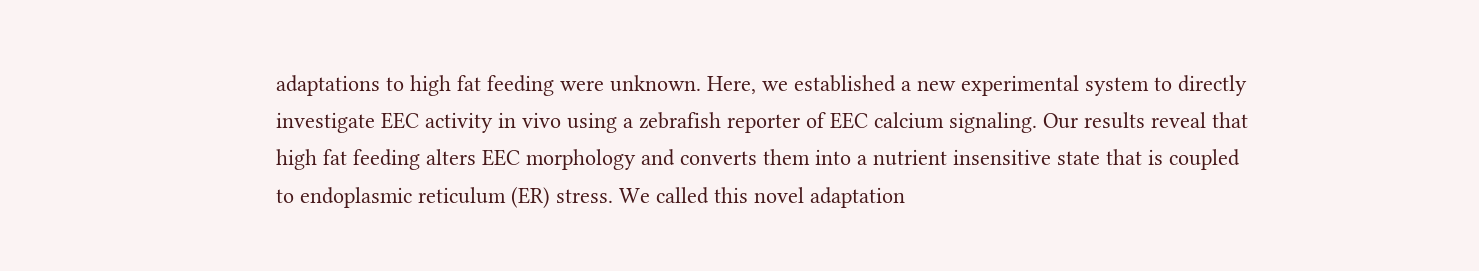adaptations to high fat feeding were unknown. Here, we established a new experimental system to directly investigate EEC activity in vivo using a zebrafish reporter of EEC calcium signaling. Our results reveal that high fat feeding alters EEC morphology and converts them into a nutrient insensitive state that is coupled to endoplasmic reticulum (ER) stress. We called this novel adaptation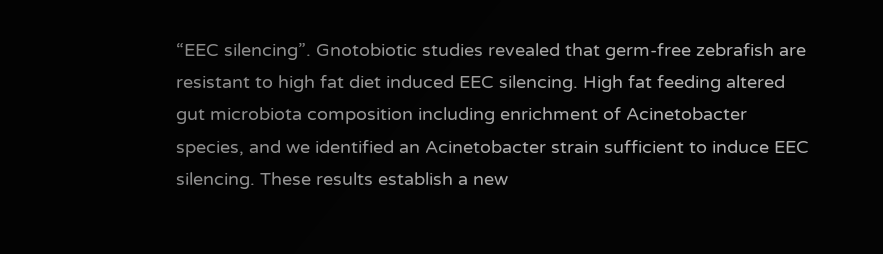“EEC silencing”. Gnotobiotic studies revealed that germ-free zebrafish are resistant to high fat diet induced EEC silencing. High fat feeding altered gut microbiota composition including enrichment of Acinetobacter species, and we identified an Acinetobacter strain sufficient to induce EEC silencing. These results establish a new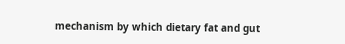mechanism by which dietary fat and gut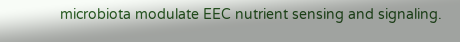microbiota modulate EEC nutrient sensing and signaling.